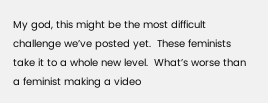My god, this might be the most difficult challenge we’ve posted yet.  These feminists take it to a whole new level.  What’s worse than a feminist making a video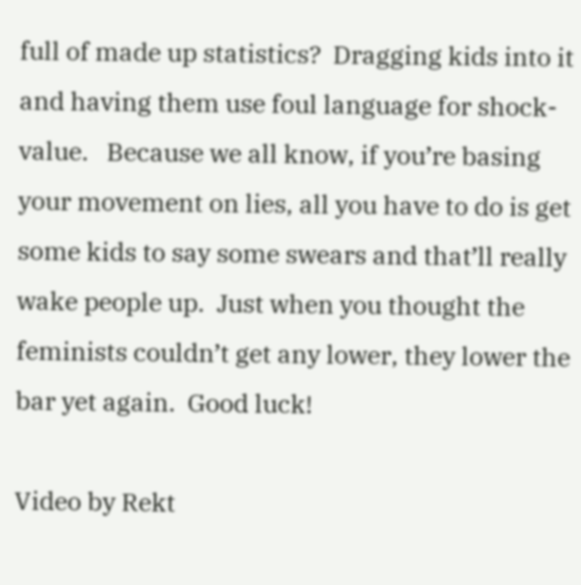full of made up statistics?  Dragging kids into it and having them use foul language for shock-value.   Because we all know, if you’re basing your movement on lies, all you have to do is get some kids to say some swears and that’ll really wake people up.  Just when you thought the feminists couldn’t get any lower, they lower the bar yet again.  Good luck!

Video by Rekt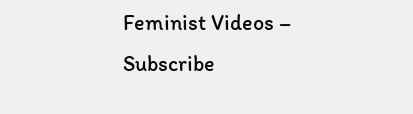Feminist Videos – Subscribe